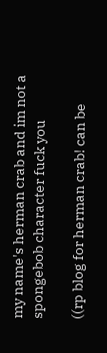my name's herman crab and im not a spongebob character fuck you

((rp blog for herman crab! can be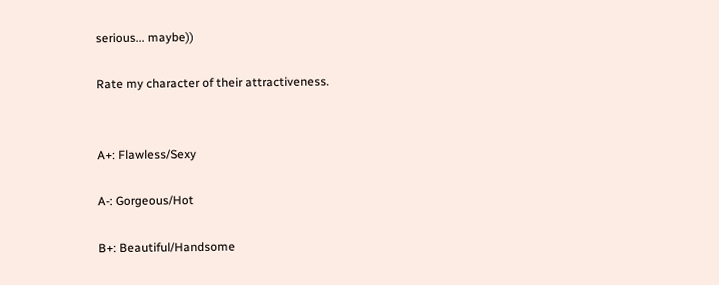serious... maybe))

Rate my character of their attractiveness.


A+: Flawless/Sexy

A-: Gorgeous/Hot

B+: Beautiful/Handsome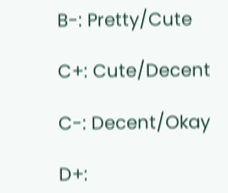B-: Pretty/Cute

C+: Cute/Decent

C-: Decent/Okay

D+: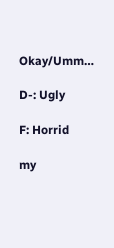Okay/Umm…

D-: Ugly

F: Horrid

my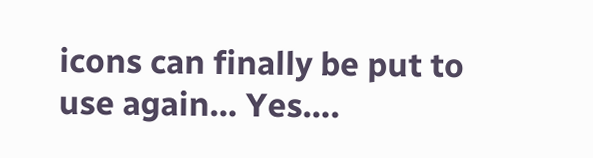icons can finally be put to use again… Yes….